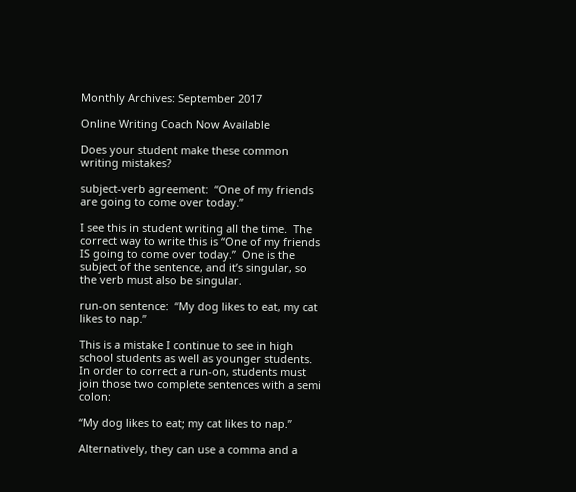Monthly Archives: September 2017

Online Writing Coach Now Available

Does your student make these common writing mistakes?

subject-verb agreement:  “One of my friends are going to come over today.”

I see this in student writing all the time.  The correct way to write this is “One of my friends IS going to come over today.”  One is the subject of the sentence, and it’s singular, so the verb must also be singular.

run-on sentence:  “My dog likes to eat, my cat likes to nap.”

This is a mistake I continue to see in high school students as well as younger students.  In order to correct a run-on, students must join those two complete sentences with a semi colon:

“My dog likes to eat; my cat likes to nap.”

Alternatively, they can use a comma and a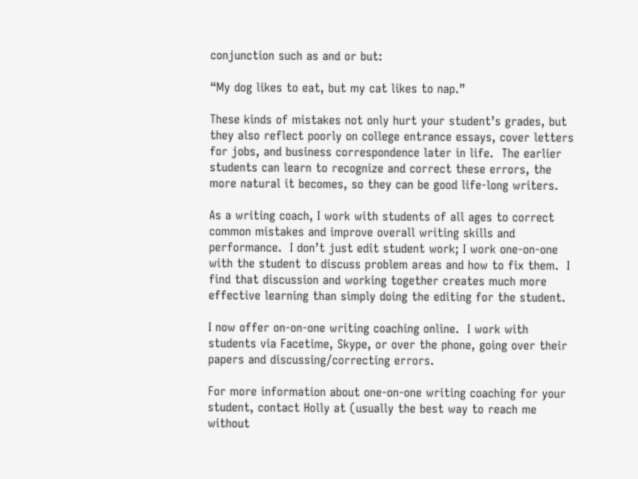conjunction such as and or but:

“My dog likes to eat, but my cat likes to nap.”

These kinds of mistakes not only hurt your student’s grades, but they also reflect poorly on college entrance essays, cover letters for jobs, and business correspondence later in life.  The earlier students can learn to recognize and correct these errors, the more natural it becomes, so they can be good life-long writers.

As a writing coach, I work with students of all ages to correct common mistakes and improve overall writing skills and performance.  I don’t just edit student work; I work one-on-one with the student to discuss problem areas and how to fix them.  I find that discussion and working together creates much more effective learning than simply doing the editing for the student.

I now offer on-on-one writing coaching online.  I work with students via Facetime, Skype, or over the phone, going over their papers and discussing/correcting errors.

For more information about one-on-one writing coaching for your student, contact Holly at (usually the best way to reach me without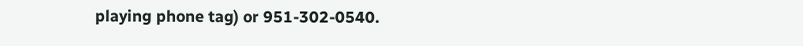playing phone tag) or 951-302-0540.